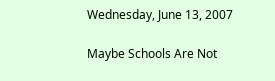Wednesday, June 13, 2007

Maybe Schools Are Not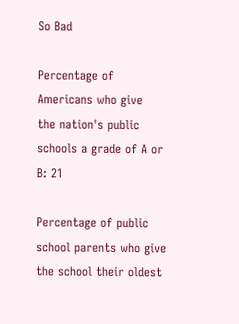So Bad

Percentage of Americans who give
the nation's public schools a grade of A or B: 21

Percentage of public school parents who give
the school their oldest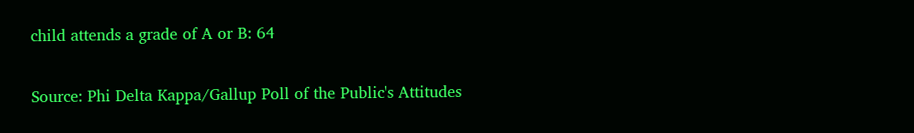child attends a grade of A or B: 64

Source: Phi Delta Kappa/Gallup Poll of the Public's Attitudes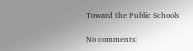Toward the Public Schools

No comments: